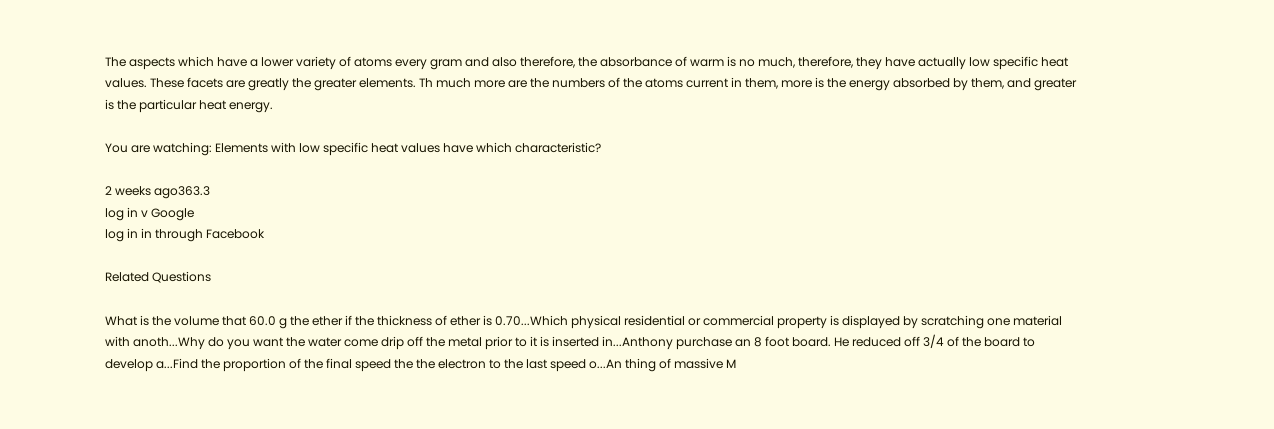The aspects which have a lower variety of atoms every gram and also therefore, the absorbance of warm is no much, therefore, they have actually low specific heat values. These facets are greatly the greater elements. Th much more are the numbers of the atoms current in them, more is the energy absorbed by them, and greater is the particular heat energy.

You are watching: Elements with low specific heat values have which characteristic?

2 weeks ago363.3
log in v Google
log in in through Facebook

Related Questions

What is the volume that 60.0 g the ether if the thickness of ether is 0.70...Which physical residential or commercial property is displayed by scratching one material with anoth...Why do you want the water come drip off the metal prior to it is inserted in...Anthony purchase an 8 foot board. He reduced off 3/4 of the board to develop a...Find the proportion of the final speed the the electron to the last speed o...An thing of massive M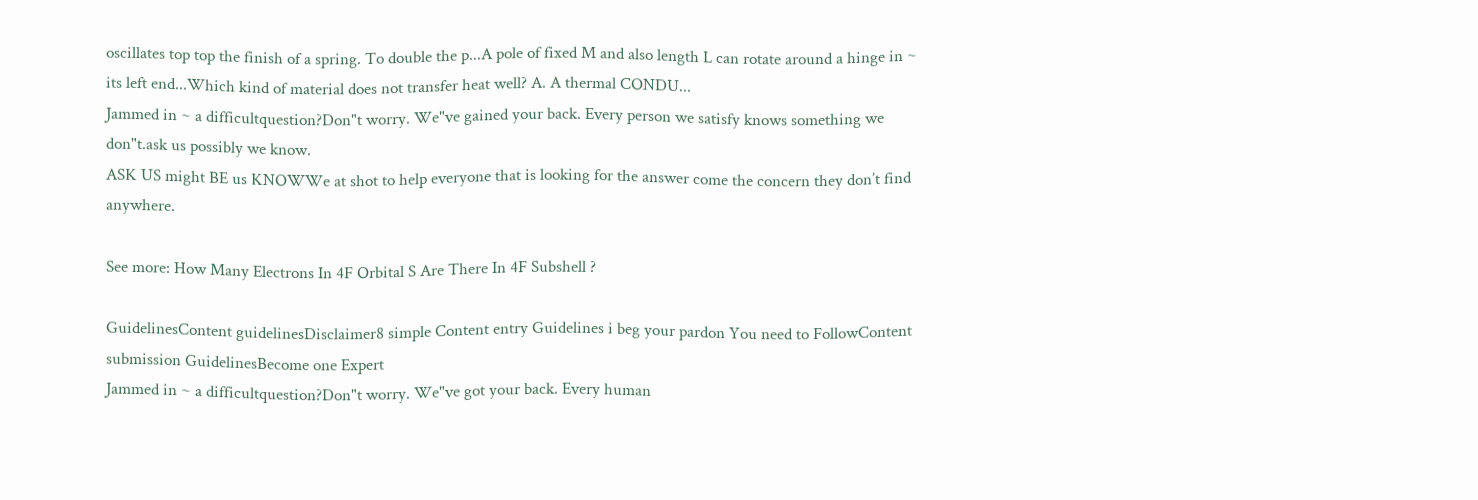oscillates top top the finish of a spring. To double the p...A pole of fixed M and also length L can rotate around a hinge in ~ its left end...Which kind of material does not transfer heat well? A. A thermal CONDU...
Jammed in ~ a difficultquestion?Don"t worry. We"ve gained your back. Every person we satisfy knows something we don"t.ask us possibly we know.
ASK US might BE us KNOWWe at shot to help everyone that is looking for the answer come the concern they don’t find anywhere.

See more: How Many Electrons In 4F Orbital S Are There In 4F Subshell ?

GuidelinesContent guidelinesDisclaimer8 simple Content entry Guidelines i beg your pardon You need to FollowContent submission GuidelinesBecome one Expert
Jammed in ~ a difficultquestion?Don"t worry. We"ve got your back. Every human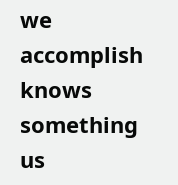we accomplish knows something us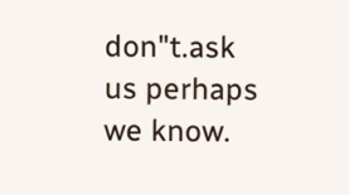don"t.ask us perhaps we know.